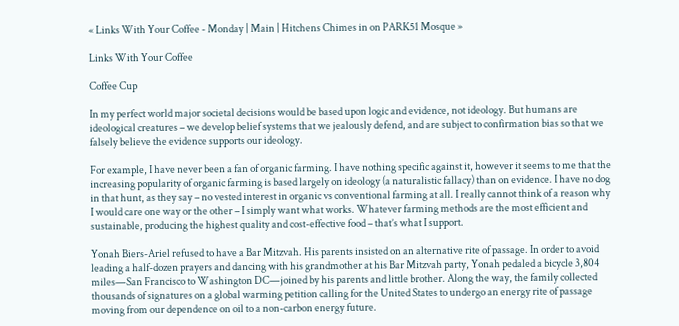« Links With Your Coffee - Monday | Main | Hitchens Chimes in on PARK51 Mosque »

Links With Your Coffee

Coffee Cup

In my perfect world major societal decisions would be based upon logic and evidence, not ideology. But humans are ideological creatures – we develop belief systems that we jealously defend, and are subject to confirmation bias so that we falsely believe the evidence supports our ideology.

For example, I have never been a fan of organic farming. I have nothing specific against it, however it seems to me that the increasing popularity of organic farming is based largely on ideology (a naturalistic fallacy) than on evidence. I have no dog in that hunt, as they say – no vested interest in organic vs conventional farming at all. I really cannot think of a reason why I would care one way or the other – I simply want what works. Whatever farming methods are the most efficient and sustainable, producing the highest quality and cost-effective food – that’s what I support.

Yonah Biers-Ariel refused to have a Bar Mitzvah. His parents insisted on an alternative rite of passage. In order to avoid leading a half-dozen prayers and dancing with his grandmother at his Bar Mitzvah party, Yonah pedaled a bicycle 3,804 miles—San Francisco to Washington DC—joined by his parents and little brother. Along the way, the family collected thousands of signatures on a global warming petition calling for the United States to undergo an energy rite of passage moving from our dependence on oil to a non-carbon energy future.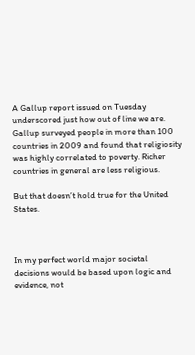A Gallup report issued on Tuesday underscored just how out of line we are. Gallup surveyed people in more than 100 countries in 2009 and found that religiosity was highly correlated to poverty. Richer countries in general are less religious.

But that doesn’t hold true for the United States.



In my perfect world major societal decisions would be based upon logic and evidence, not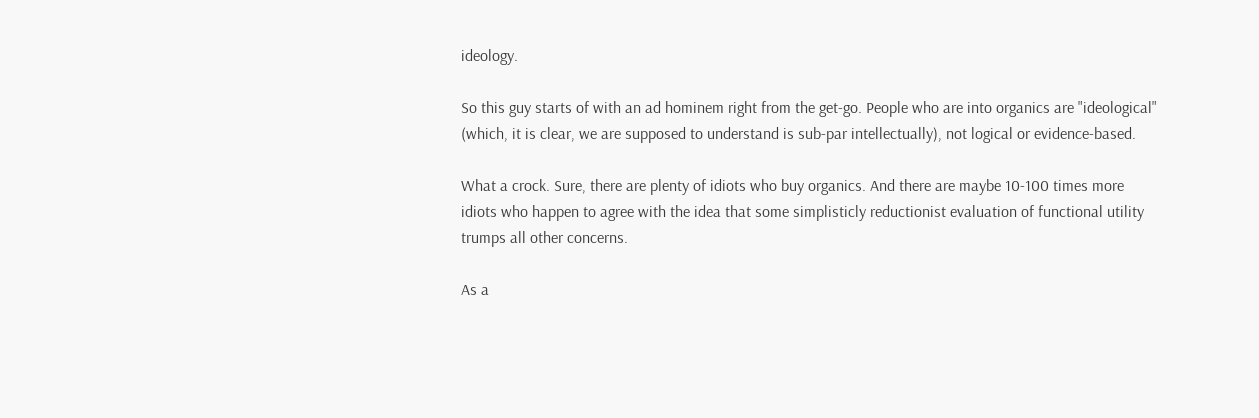ideology.

So this guy starts of with an ad hominem right from the get-go. People who are into organics are "ideological" (which, it is clear, we are supposed to understand is sub-par intellectually), not logical or evidence-based.

What a crock. Sure, there are plenty of idiots who buy organics. And there are maybe 10-100 times more idiots who happen to agree with the idea that some simplisticly reductionist evaluation of functional utility trumps all other concerns.

As a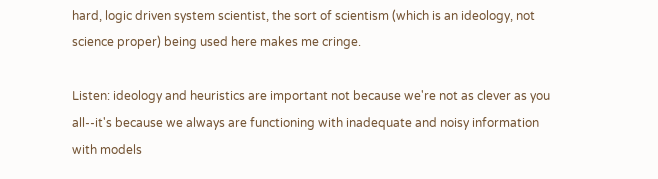hard, logic driven system scientist, the sort of scientism (which is an ideology, not science proper) being used here makes me cringe.

Listen: ideology and heuristics are important not because we're not as clever as you all--it's because we always are functioning with inadequate and noisy information with models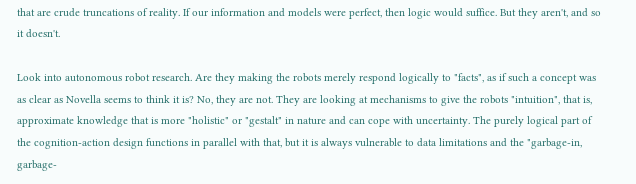that are crude truncations of reality. If our information and models were perfect, then logic would suffice. But they aren't, and so it doesn't.

Look into autonomous robot research. Are they making the robots merely respond logically to "facts", as if such a concept was as clear as Novella seems to think it is? No, they are not. They are looking at mechanisms to give the robots "intuition", that is, approximate knowledge that is more "holistic" or "gestalt" in nature and can cope with uncertainty. The purely logical part of the cognition-action design functions in parallel with that, but it is always vulnerable to data limitations and the "garbage-in, garbage-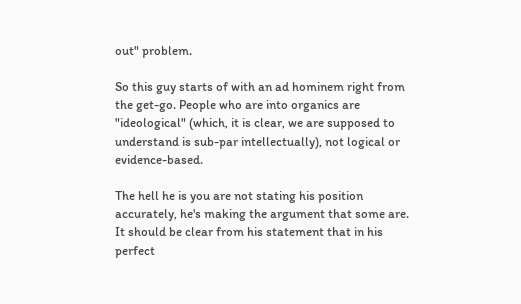out" problem.

So this guy starts of with an ad hominem right from the get-go. People who are into organics are "ideological" (which, it is clear, we are supposed to understand is sub-par intellectually), not logical or evidence-based.

The hell he is you are not stating his position accurately, he's making the argument that some are. It should be clear from his statement that in his perfect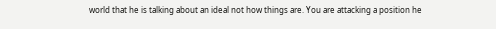world that he is talking about an ideal not how things are. You are attacking a position he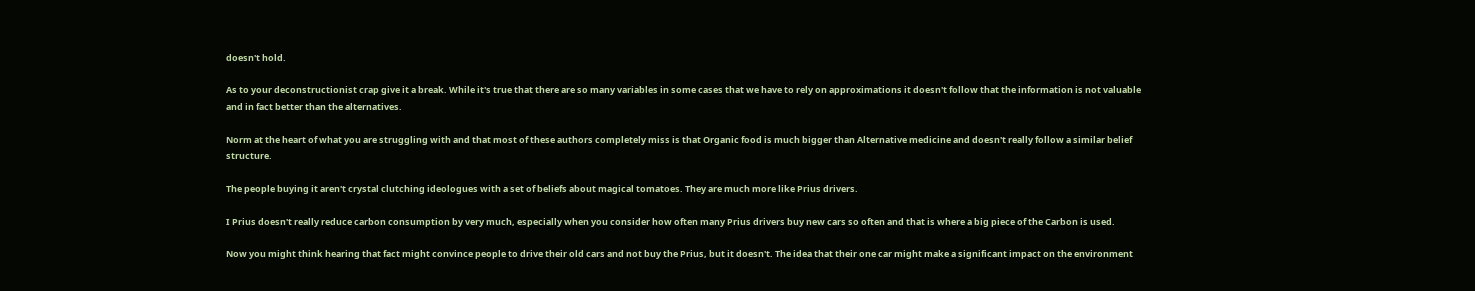doesn't hold.

As to your deconstructionist crap give it a break. While it's true that there are so many variables in some cases that we have to rely on approximations it doesn't follow that the information is not valuable and in fact better than the alternatives.

Norm at the heart of what you are struggling with and that most of these authors completely miss is that Organic food is much bigger than Alternative medicine and doesn't really follow a similar belief structure.

The people buying it aren't crystal clutching ideologues with a set of beliefs about magical tomatoes. They are much more like Prius drivers.

I Prius doesn't really reduce carbon consumption by very much, especially when you consider how often many Prius drivers buy new cars so often and that is where a big piece of the Carbon is used.

Now you might think hearing that fact might convince people to drive their old cars and not buy the Prius, but it doesn't. The idea that their one car might make a significant impact on the environment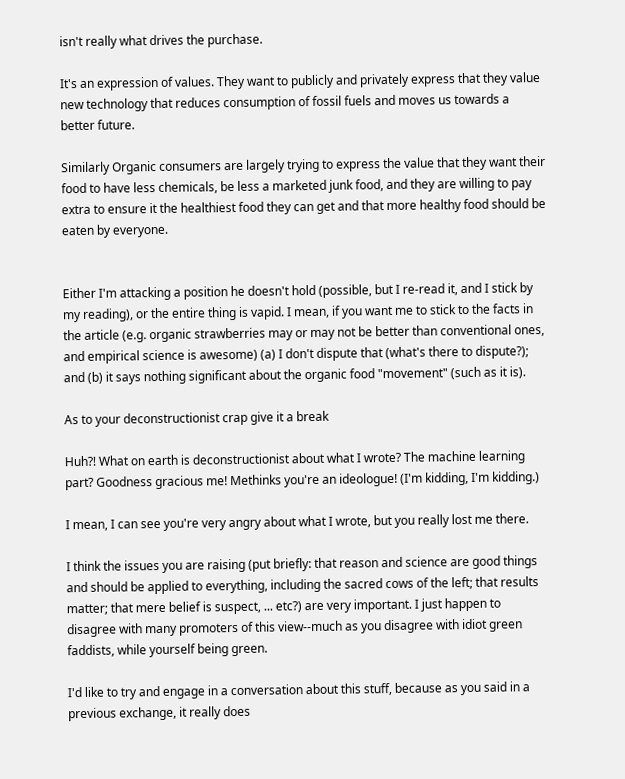isn't really what drives the purchase.

It's an expression of values. They want to publicly and privately express that they value new technology that reduces consumption of fossil fuels and moves us towards a better future.

Similarly Organic consumers are largely trying to express the value that they want their food to have less chemicals, be less a marketed junk food, and they are willing to pay extra to ensure it the healthiest food they can get and that more healthy food should be eaten by everyone.


Either I'm attacking a position he doesn't hold (possible, but I re-read it, and I stick by my reading), or the entire thing is vapid. I mean, if you want me to stick to the facts in the article (e.g. organic strawberries may or may not be better than conventional ones, and empirical science is awesome) (a) I don't dispute that (what's there to dispute?); and (b) it says nothing significant about the organic food "movement" (such as it is).

As to your deconstructionist crap give it a break

Huh?! What on earth is deconstructionist about what I wrote? The machine learning part? Goodness gracious me! Methinks you're an ideologue! (I'm kidding, I'm kidding.)

I mean, I can see you're very angry about what I wrote, but you really lost me there.

I think the issues you are raising (put briefly: that reason and science are good things and should be applied to everything, including the sacred cows of the left; that results matter; that mere belief is suspect, ... etc?) are very important. I just happen to disagree with many promoters of this view--much as you disagree with idiot green faddists, while yourself being green.

I'd like to try and engage in a conversation about this stuff, because as you said in a previous exchange, it really does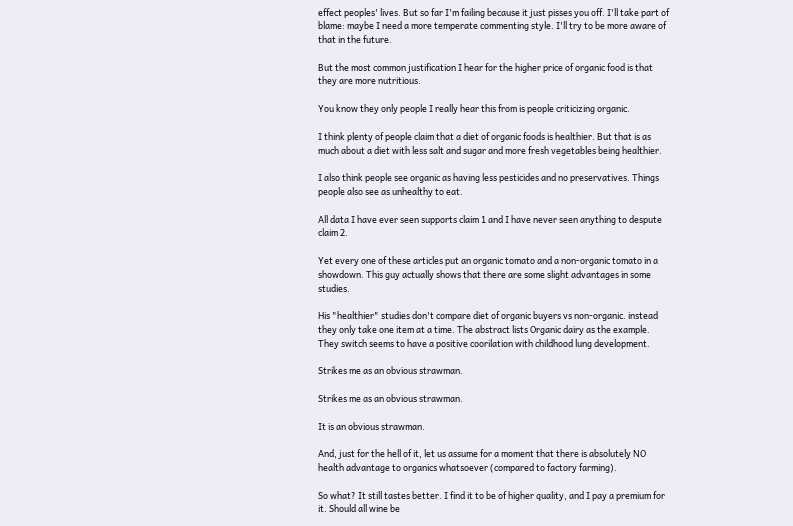effect peoples' lives. But so far I'm failing because it just pisses you off. I'll take part of blame: maybe I need a more temperate commenting style. I'll try to be more aware of that in the future.

But the most common justification I hear for the higher price of organic food is that they are more nutritious.

You know they only people I really hear this from is people criticizing organic.

I think plenty of people claim that a diet of organic foods is healthier. But that is as much about a diet with less salt and sugar and more fresh vegetables being healthier.

I also think people see organic as having less pesticides and no preservatives. Things people also see as unhealthy to eat.

All data I have ever seen supports claim 1 and I have never seen anything to despute claim 2.

Yet every one of these articles put an organic tomato and a non-organic tomato in a showdown. This guy actually shows that there are some slight advantages in some studies.

His "healthier" studies don't compare diet of organic buyers vs non-organic. instead they only take one item at a time. The abstract lists Organic dairy as the example. They switch seems to have a positive coorilation with childhood lung development.

Strikes me as an obvious strawman.

Strikes me as an obvious strawman.

It is an obvious strawman.

And, just for the hell of it, let us assume for a moment that there is absolutely NO health advantage to organics whatsoever (compared to factory farming).

So what? It still tastes better. I find it to be of higher quality, and I pay a premium for it. Should all wine be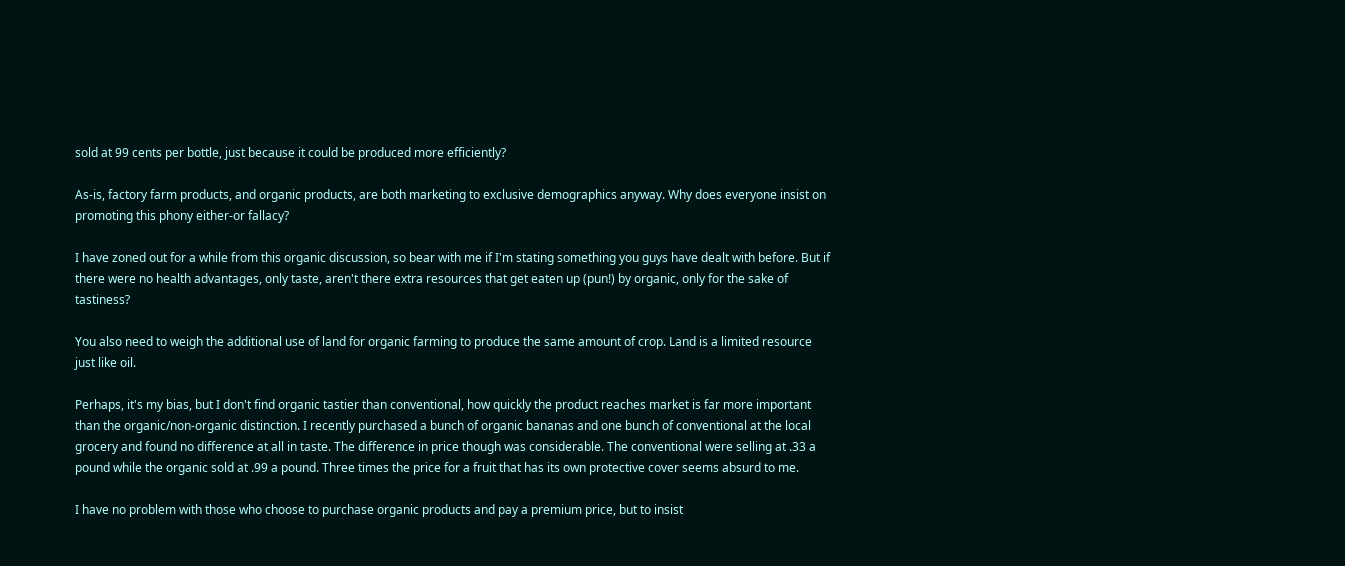sold at 99 cents per bottle, just because it could be produced more efficiently?

As-is, factory farm products, and organic products, are both marketing to exclusive demographics anyway. Why does everyone insist on promoting this phony either-or fallacy?

I have zoned out for a while from this organic discussion, so bear with me if I'm stating something you guys have dealt with before. But if there were no health advantages, only taste, aren't there extra resources that get eaten up (pun!) by organic, only for the sake of tastiness?

You also need to weigh the additional use of land for organic farming to produce the same amount of crop. Land is a limited resource just like oil.

Perhaps, it's my bias, but I don't find organic tastier than conventional, how quickly the product reaches market is far more important than the organic/non-organic distinction. I recently purchased a bunch of organic bananas and one bunch of conventional at the local grocery and found no difference at all in taste. The difference in price though was considerable. The conventional were selling at .33 a pound while the organic sold at .99 a pound. Three times the price for a fruit that has its own protective cover seems absurd to me.

I have no problem with those who choose to purchase organic products and pay a premium price, but to insist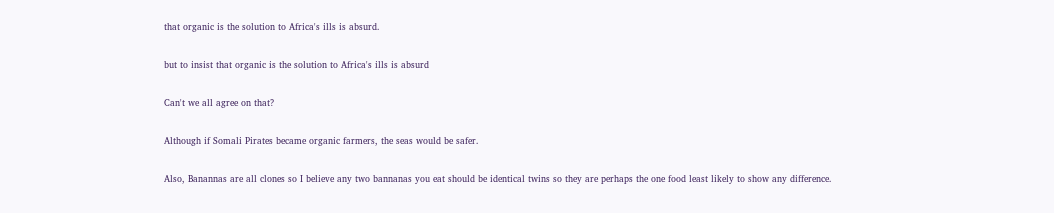that organic is the solution to Africa's ills is absurd.

but to insist that organic is the solution to Africa's ills is absurd

Can't we all agree on that?

Although if Somali Pirates became organic farmers, the seas would be safer.

Also, Banannas are all clones so I believe any two bannanas you eat should be identical twins so they are perhaps the one food least likely to show any difference.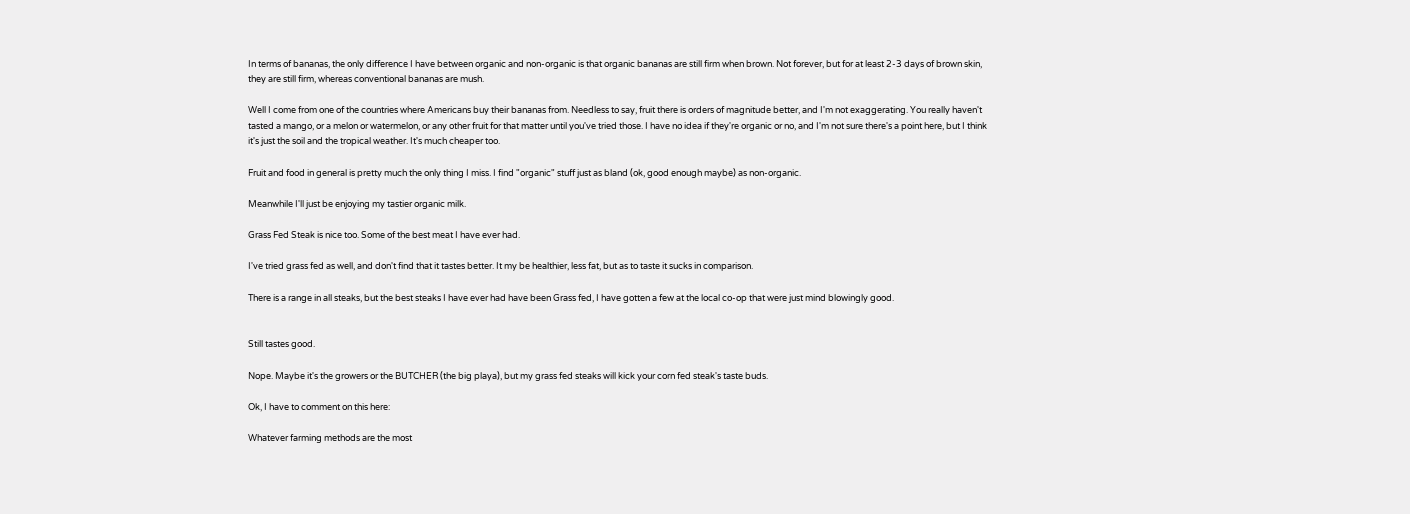In terms of bananas, the only difference I have between organic and non-organic is that organic bananas are still firm when brown. Not forever, but for at least 2-3 days of brown skin, they are still firm, whereas conventional bananas are mush.

Well I come from one of the countries where Americans buy their bananas from. Needless to say, fruit there is orders of magnitude better, and I'm not exaggerating. You really haven't tasted a mango, or a melon or watermelon, or any other fruit for that matter until you've tried those. I have no idea if they're organic or no, and I'm not sure there's a point here, but I think it's just the soil and the tropical weather. It's much cheaper too.

Fruit and food in general is pretty much the only thing I miss. I find "organic" stuff just as bland (ok, good enough maybe) as non-organic.

Meanwhile I'll just be enjoying my tastier organic milk.

Grass Fed Steak is nice too. Some of the best meat I have ever had.

I've tried grass fed as well, and don't find that it tastes better. It my be healthier, less fat, but as to taste it sucks in comparison.

There is a range in all steaks, but the best steaks I have ever had have been Grass fed, I have gotten a few at the local co-op that were just mind blowingly good.


Still tastes good.

Nope. Maybe it's the growers or the BUTCHER (the big playa), but my grass fed steaks will kick your corn fed steak's taste buds.

Ok, I have to comment on this here:

Whatever farming methods are the most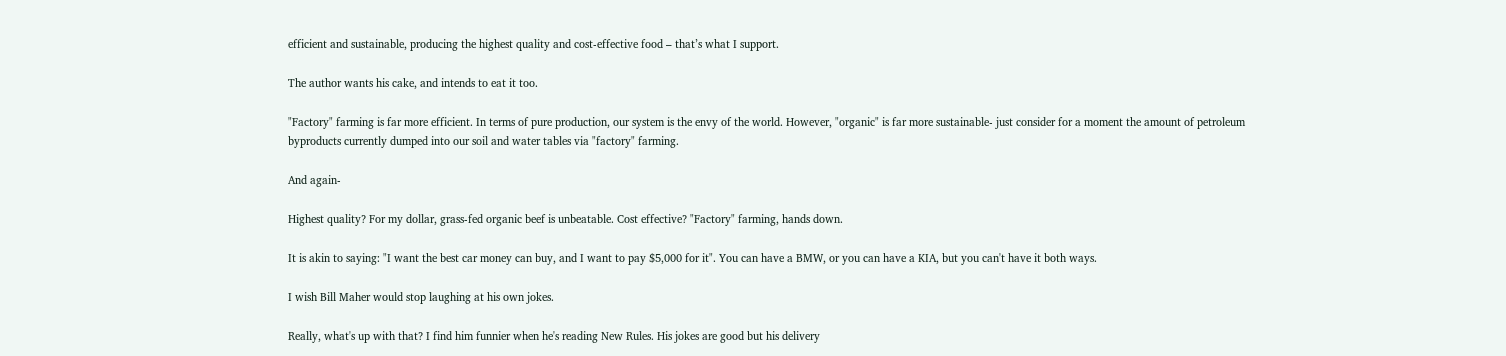efficient and sustainable, producing the highest quality and cost-effective food – that’s what I support.

The author wants his cake, and intends to eat it too.

"Factory" farming is far more efficient. In terms of pure production, our system is the envy of the world. However, "organic" is far more sustainable- just consider for a moment the amount of petroleum byproducts currently dumped into our soil and water tables via "factory" farming.

And again-

Highest quality? For my dollar, grass-fed organic beef is unbeatable. Cost effective? "Factory" farming, hands down.

It is akin to saying: "I want the best car money can buy, and I want to pay $5,000 for it". You can have a BMW, or you can have a KIA, but you can't have it both ways.

I wish Bill Maher would stop laughing at his own jokes.

Really, what's up with that? I find him funnier when he's reading New Rules. His jokes are good but his delivery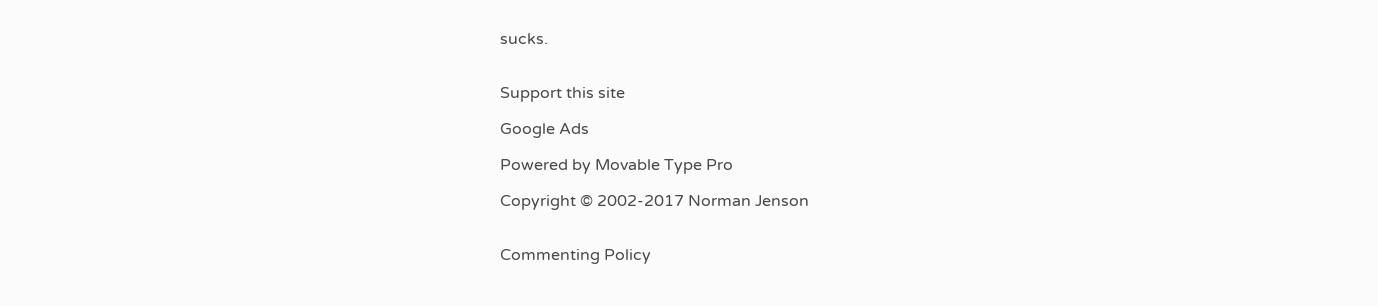sucks.


Support this site

Google Ads

Powered by Movable Type Pro

Copyright © 2002-2017 Norman Jenson


Commenting Policy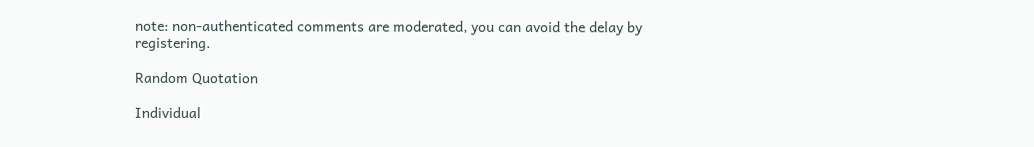note: non-authenticated comments are moderated, you can avoid the delay by registering.

Random Quotation

Individual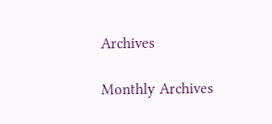Archives

Monthly Archives